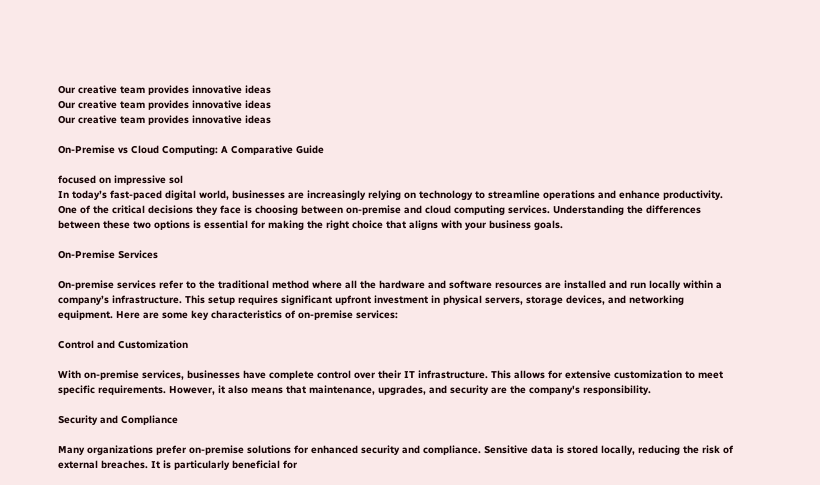Our creative team provides innovative ideas
Our creative team provides innovative ideas
Our creative team provides innovative ideas

On-Premise vs Cloud Computing: A Comparative Guide

focused on impressive sol
In today’s fast-paced digital world, businesses are increasingly relying on technology to streamline operations and enhance productivity. One of the critical decisions they face is choosing between on-premise and cloud computing services. Understanding the differences between these two options is essential for making the right choice that aligns with your business goals.

On-Premise Services

On-premise services refer to the traditional method where all the hardware and software resources are installed and run locally within a company’s infrastructure. This setup requires significant upfront investment in physical servers, storage devices, and networking equipment. Here are some key characteristics of on-premise services:

Control and Customization

With on-premise services, businesses have complete control over their IT infrastructure. This allows for extensive customization to meet specific requirements. However, it also means that maintenance, upgrades, and security are the company's responsibility.

Security and Compliance

Many organizations prefer on-premise solutions for enhanced security and compliance. Sensitive data is stored locally, reducing the risk of external breaches. It is particularly beneficial for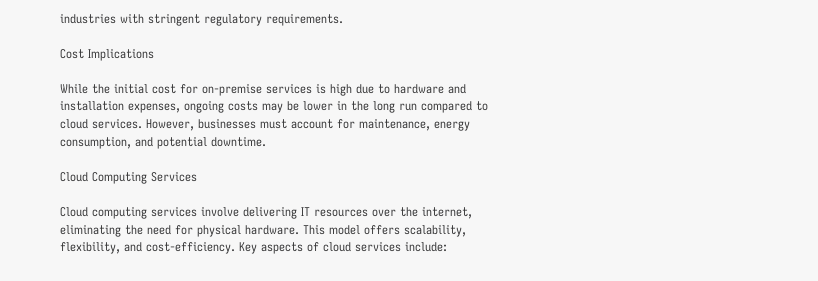industries with stringent regulatory requirements.

Cost Implications

While the initial cost for on-premise services is high due to hardware and installation expenses, ongoing costs may be lower in the long run compared to cloud services. However, businesses must account for maintenance, energy consumption, and potential downtime.

Cloud Computing Services

Cloud computing services involve delivering IT resources over the internet, eliminating the need for physical hardware. This model offers scalability, flexibility, and cost-efficiency. Key aspects of cloud services include: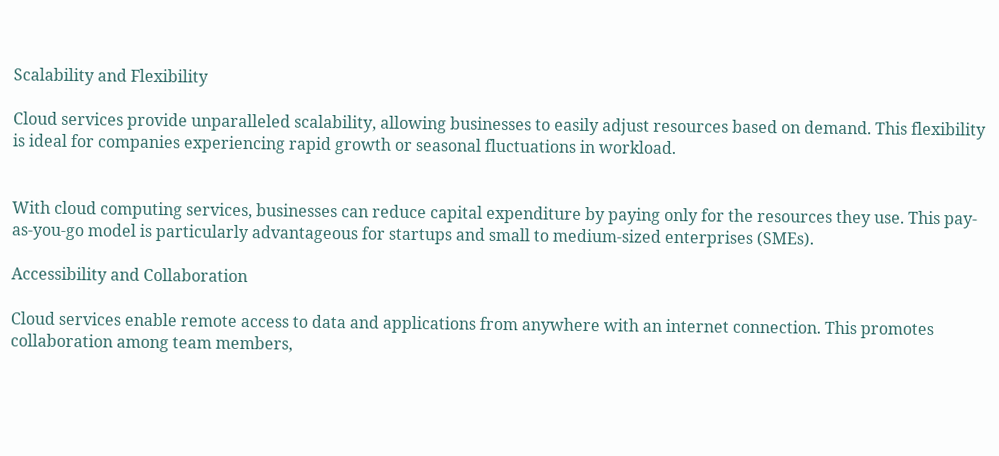Scalability and Flexibility

Cloud services provide unparalleled scalability, allowing businesses to easily adjust resources based on demand. This flexibility is ideal for companies experiencing rapid growth or seasonal fluctuations in workload.


With cloud computing services, businesses can reduce capital expenditure by paying only for the resources they use. This pay-as-you-go model is particularly advantageous for startups and small to medium-sized enterprises (SMEs).

Accessibility and Collaboration

Cloud services enable remote access to data and applications from anywhere with an internet connection. This promotes collaboration among team members,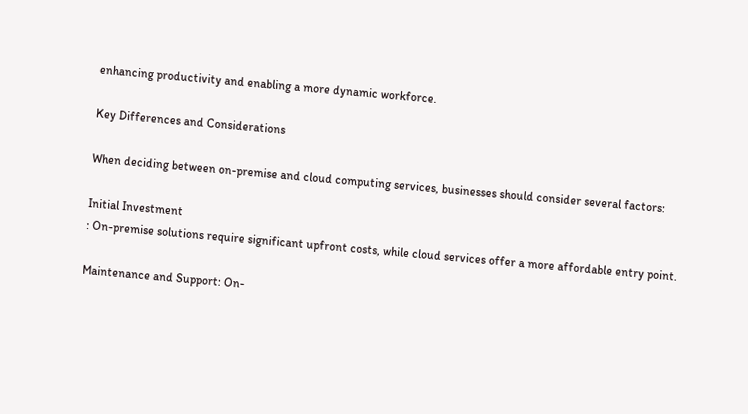enhancing productivity and enabling a more dynamic workforce.

Key Differences and Considerations

When deciding between on-premise and cloud computing services, businesses should consider several factors:

Initial Investment
: On-premise solutions require significant upfront costs, while cloud services offer a more affordable entry point.

Maintenance and Support: On-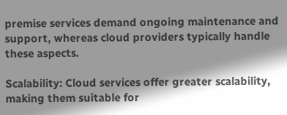premise services demand ongoing maintenance and support, whereas cloud providers typically handle these aspects.

Scalability: Cloud services offer greater scalability, making them suitable for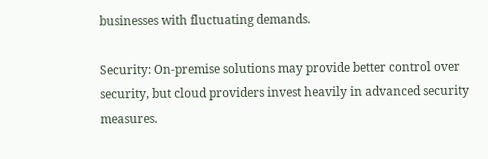businesses with fluctuating demands.

Security: On-premise solutions may provide better control over security, but cloud providers invest heavily in advanced security measures.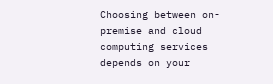Choosing between on-premise and cloud computing services depends on your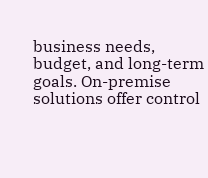business needs, budget, and long-term goals. On-premise solutions offer control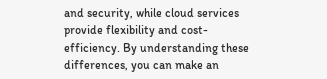and security, while cloud services provide flexibility and cost-efficiency. By understanding these differences, you can make an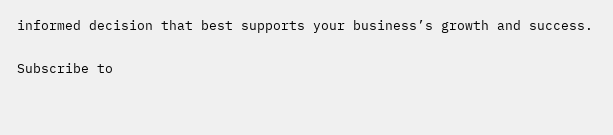informed decision that best supports your business’s growth and success.

Subscribe to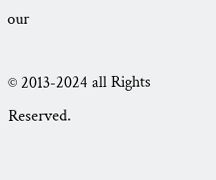our

© 2013-2024 all Rights Reserved.